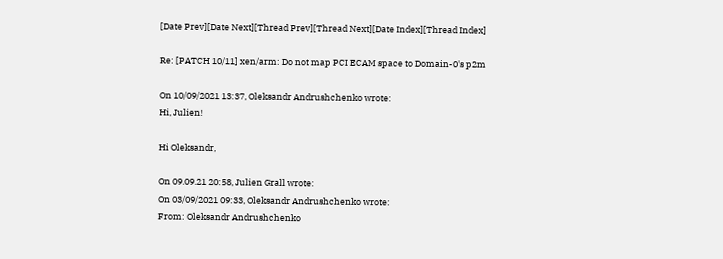[Date Prev][Date Next][Thread Prev][Thread Next][Date Index][Thread Index]

Re: [PATCH 10/11] xen/arm: Do not map PCI ECAM space to Domain-0's p2m

On 10/09/2021 13:37, Oleksandr Andrushchenko wrote:
Hi, Julien!

Hi Oleksandr,

On 09.09.21 20:58, Julien Grall wrote:
On 03/09/2021 09:33, Oleksandr Andrushchenko wrote:
From: Oleksandr Andrushchenko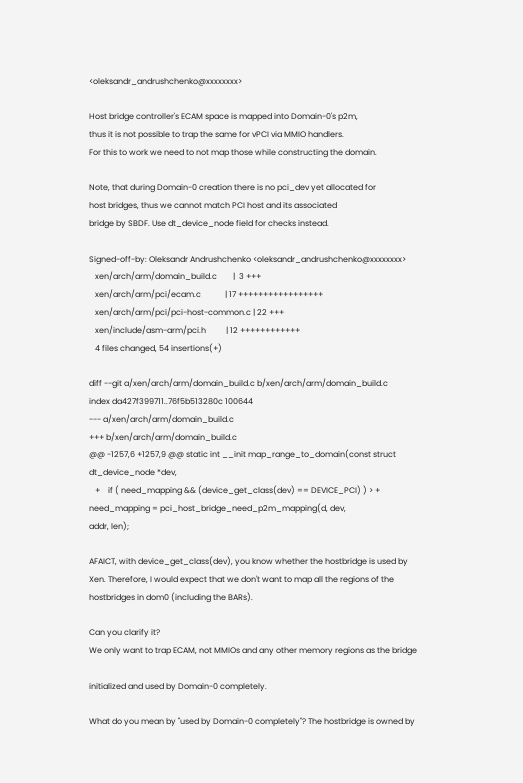<oleksandr_andrushchenko@xxxxxxxx>

Host bridge controller's ECAM space is mapped into Domain-0's p2m,
thus it is not possible to trap the same for vPCI via MMIO handlers.
For this to work we need to not map those while constructing the domain.

Note, that during Domain-0 creation there is no pci_dev yet allocated for
host bridges, thus we cannot match PCI host and its associated
bridge by SBDF. Use dt_device_node field for checks instead.

Signed-off-by: Oleksandr Andrushchenko <oleksandr_andrushchenko@xxxxxxxx>
   xen/arch/arm/domain_build.c        |  3 +++
   xen/arch/arm/pci/ecam.c            | 17 +++++++++++++++++
   xen/arch/arm/pci/pci-host-common.c | 22 +++
   xen/include/asm-arm/pci.h          | 12 ++++++++++++
   4 files changed, 54 insertions(+)

diff --git a/xen/arch/arm/domain_build.c b/xen/arch/arm/domain_build.c
index da427f399711..76f5b513280c 100644
--- a/xen/arch/arm/domain_build.c
+++ b/xen/arch/arm/domain_build.c
@@ -1257,6 +1257,9 @@ static int __init map_range_to_domain(const struct
dt_device_node *dev,
   +    if ( need_mapping && (device_get_class(dev) == DEVICE_PCI) ) > +
need_mapping = pci_host_bridge_need_p2m_mapping(d, dev,
addr, len);

AFAICT, with device_get_class(dev), you know whether the hostbridge is used by
Xen. Therefore, I would expect that we don't want to map all the regions of the
hostbridges in dom0 (including the BARs).

Can you clarify it?
We only want to trap ECAM, not MMIOs and any other memory regions as the bridge

initialized and used by Domain-0 completely.

What do you mean by "used by Domain-0 completely"? The hostbridge is owned by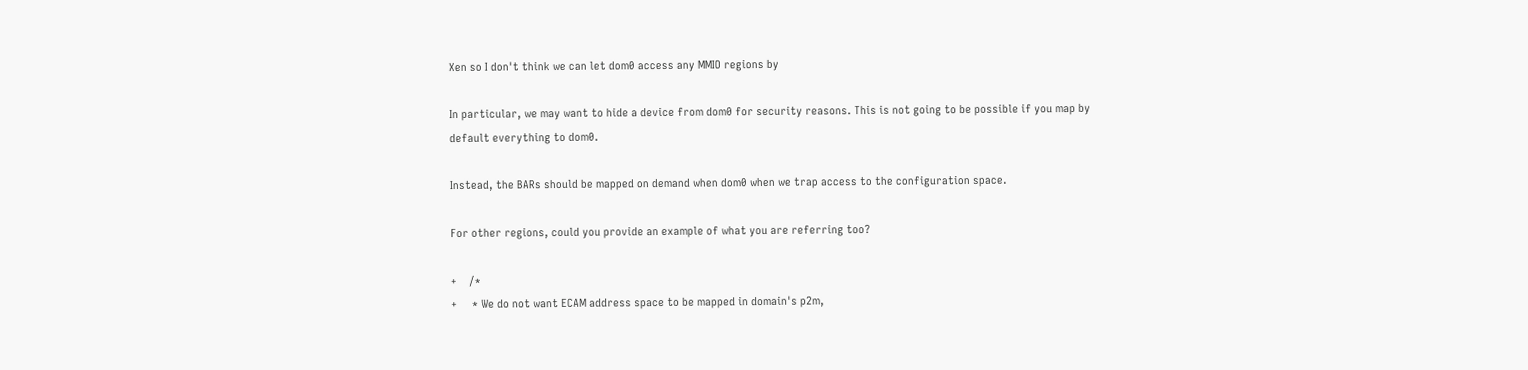Xen so I don't think we can let dom0 access any MMIO regions by

In particular, we may want to hide a device from dom0 for security reasons. This is not going to be possible if you map by default everything to dom0.

Instead, the BARs should be mapped on demand when dom0 when we trap access to the configuration space.

For other regions, could you provide an example of what you are referring too?

+    /*
+     * We do not want ECAM address space to be mapped in domain's p2m,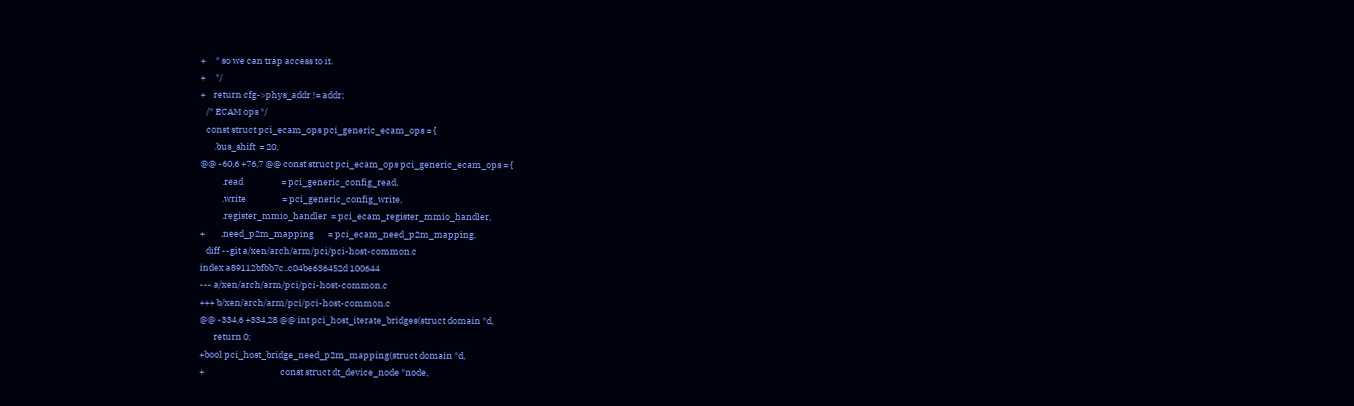+     * so we can trap access to it.
+     */
+    return cfg->phys_addr != addr;
   /* ECAM ops */
   const struct pci_ecam_ops pci_generic_ecam_ops = {
       .bus_shift  = 20,
@@ -60,6 +76,7 @@ const struct pci_ecam_ops pci_generic_ecam_ops = {
           .read                   = pci_generic_config_read,
           .write                  = pci_generic_config_write,
           .register_mmio_handler  = pci_ecam_register_mmio_handler,
+        .need_p2m_mapping       = pci_ecam_need_p2m_mapping,
   diff --git a/xen/arch/arm/pci/pci-host-common.c
index a89112bfbb7c..c04be636452d 100644
--- a/xen/arch/arm/pci/pci-host-common.c
+++ b/xen/arch/arm/pci/pci-host-common.c
@@ -334,6 +334,28 @@ int pci_host_iterate_bridges(struct domain *d,
       return 0;
+bool pci_host_bridge_need_p2m_mapping(struct domain *d,
+                                      const struct dt_device_node *node,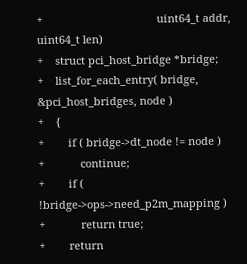+                                      uint64_t addr, uint64_t len)
+    struct pci_host_bridge *bridge;
+    list_for_each_entry( bridge, &pci_host_bridges, node )
+    {
+        if ( bridge->dt_node != node )
+            continue;
+        if ( !bridge->ops->need_p2m_mapping )
+            return true;
+        return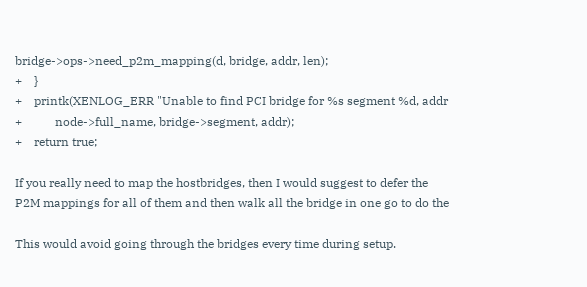bridge->ops->need_p2m_mapping(d, bridge, addr, len);
+    }
+    printk(XENLOG_ERR "Unable to find PCI bridge for %s segment %d, addr
+           node->full_name, bridge->segment, addr);
+    return true;

If you really need to map the hostbridges, then I would suggest to defer the
P2M mappings for all of them and then walk all the bridge in one go to do the

This would avoid going through the bridges every time during setup.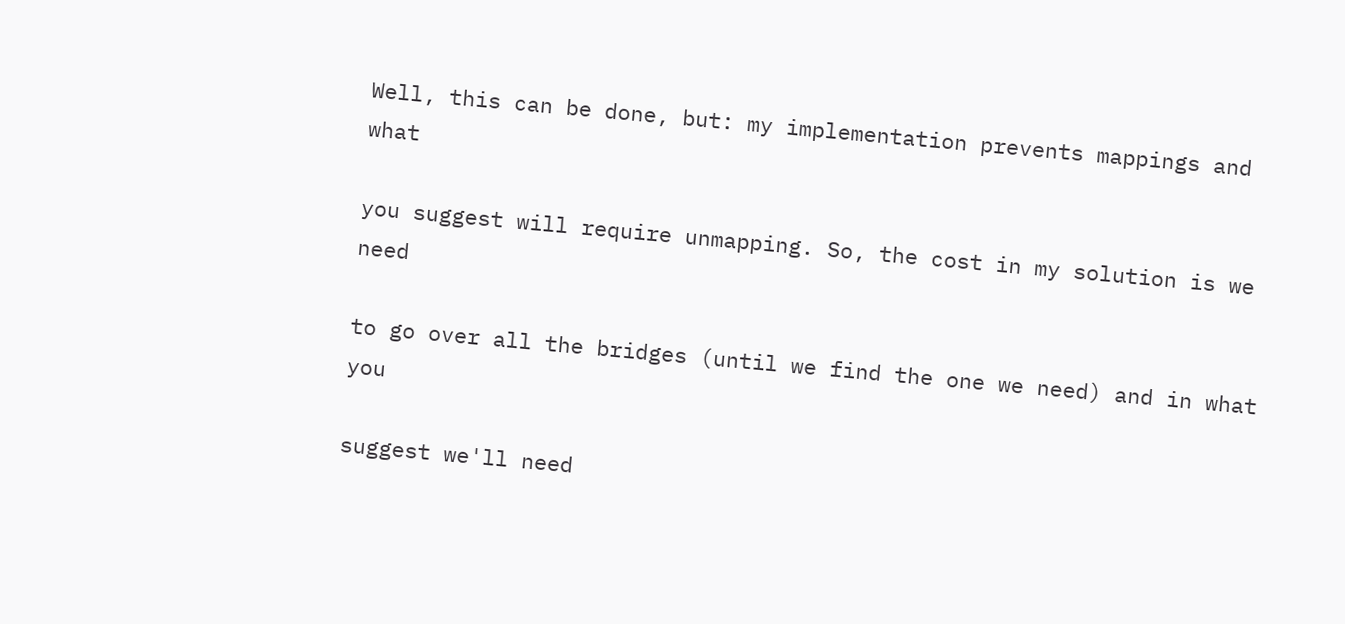Well, this can be done, but: my implementation prevents mappings and what

you suggest will require unmapping. So, the cost in my solution is we need

to go over all the bridges (until we find the one we need) and in what you

suggest we'll need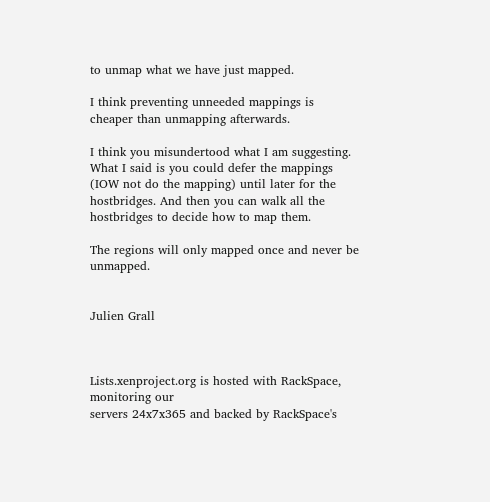to unmap what we have just mapped.

I think preventing unneeded mappings is cheaper than unmapping afterwards.

I think you misundertood what I am suggesting. What I said is you could defer the mappings (IOW not do the mapping) until later for the hostbridges. And then you can walk all the hostbridges to decide how to map them.

The regions will only mapped once and never be unmapped.


Julien Grall



Lists.xenproject.org is hosted with RackSpace, monitoring our
servers 24x7x365 and backed by RackSpace's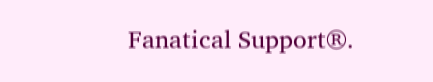Fanatical Support®.